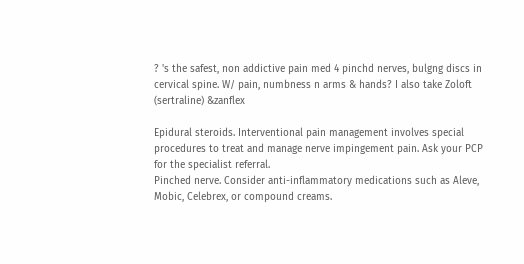? 's the safest, non addictive pain med 4 pinchd nerves, bulgng discs in cervical spine. W/ pain, numbness n arms & hands? I also take Zoloft (sertraline) &zanflex

Epidural steroids. Interventional pain management involves special procedures to treat and manage nerve impingement pain. Ask your PCP for the specialist referral.
Pinched nerve. Consider anti-inflammatory medications such as Aleve, Mobic, Celebrex, or compound creams.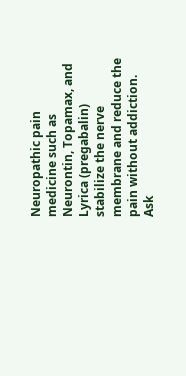Neuropathic pain medicine such as Neurontin, Topamax, and Lyrica (pregabalin) stabilize the nerve membrane and reduce the pain without addiction. Ask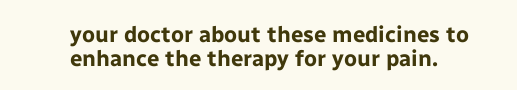your doctor about these medicines to enhance the therapy for your pain.